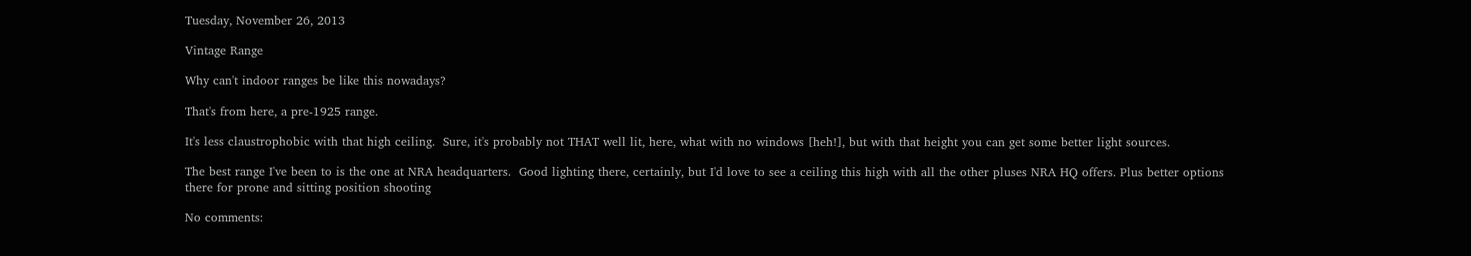Tuesday, November 26, 2013

Vintage Range

Why can't indoor ranges be like this nowadays?

That's from here, a pre-1925 range.

It's less claustrophobic with that high ceiling.  Sure, it's probably not THAT well lit, here, what with no windows [heh!], but with that height you can get some better light sources.

The best range I've been to is the one at NRA headquarters.  Good lighting there, certainly, but I'd love to see a ceiling this high with all the other pluses NRA HQ offers. Plus better options there for prone and sitting position shooting

No comments: